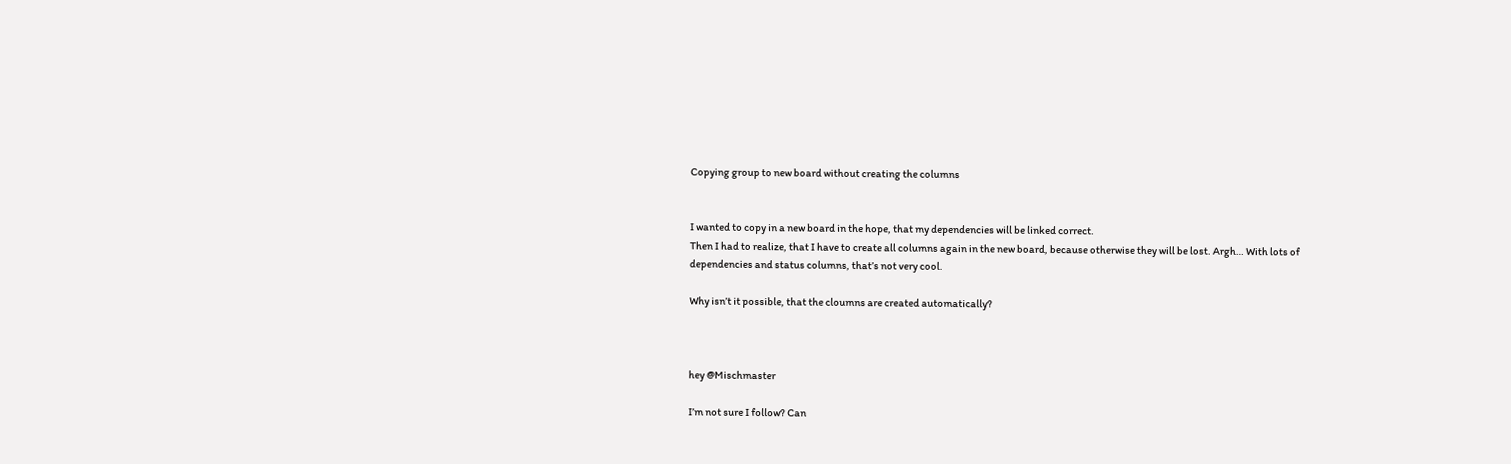Copying group to new board without creating the columns


I wanted to copy in a new board in the hope, that my dependencies will be linked correct.
Then I had to realize, that I have to create all columns again in the new board, because otherwise they will be lost. Argh… With lots of dependencies and status columns, that’s not very cool.

Why isn’t it possible, that the cloumns are created automatically?



hey @Mischmaster

I’m not sure I follow? Can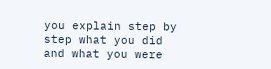you explain step by step what you did and what you were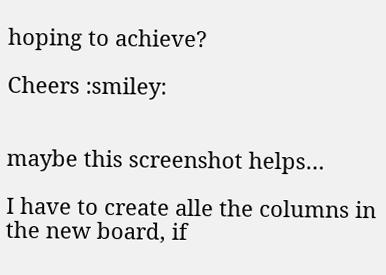hoping to achieve?

Cheers :smiley:


maybe this screenshot helps…

I have to create alle the columns in the new board, if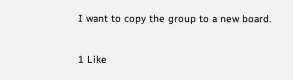I want to copy the group to a new board.

1 Like